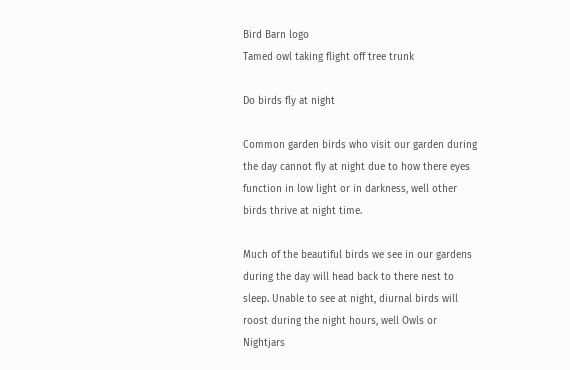Bird Barn logo
Tamed owl taking flight off tree trunk

Do birds fly at night

Common garden birds who visit our garden during the day cannot fly at night due to how there eyes function in low light or in darkness, well other birds thrive at night time.

Much of the beautiful birds we see in our gardens during the day will head back to there nest to sleep. Unable to see at night, diurnal birds will roost during the night hours, well Owls or Nightjars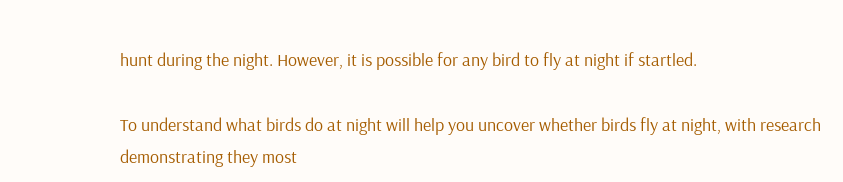hunt during the night. However, it is possible for any bird to fly at night if startled.

To understand what birds do at night will help you uncover whether birds fly at night, with research demonstrating they most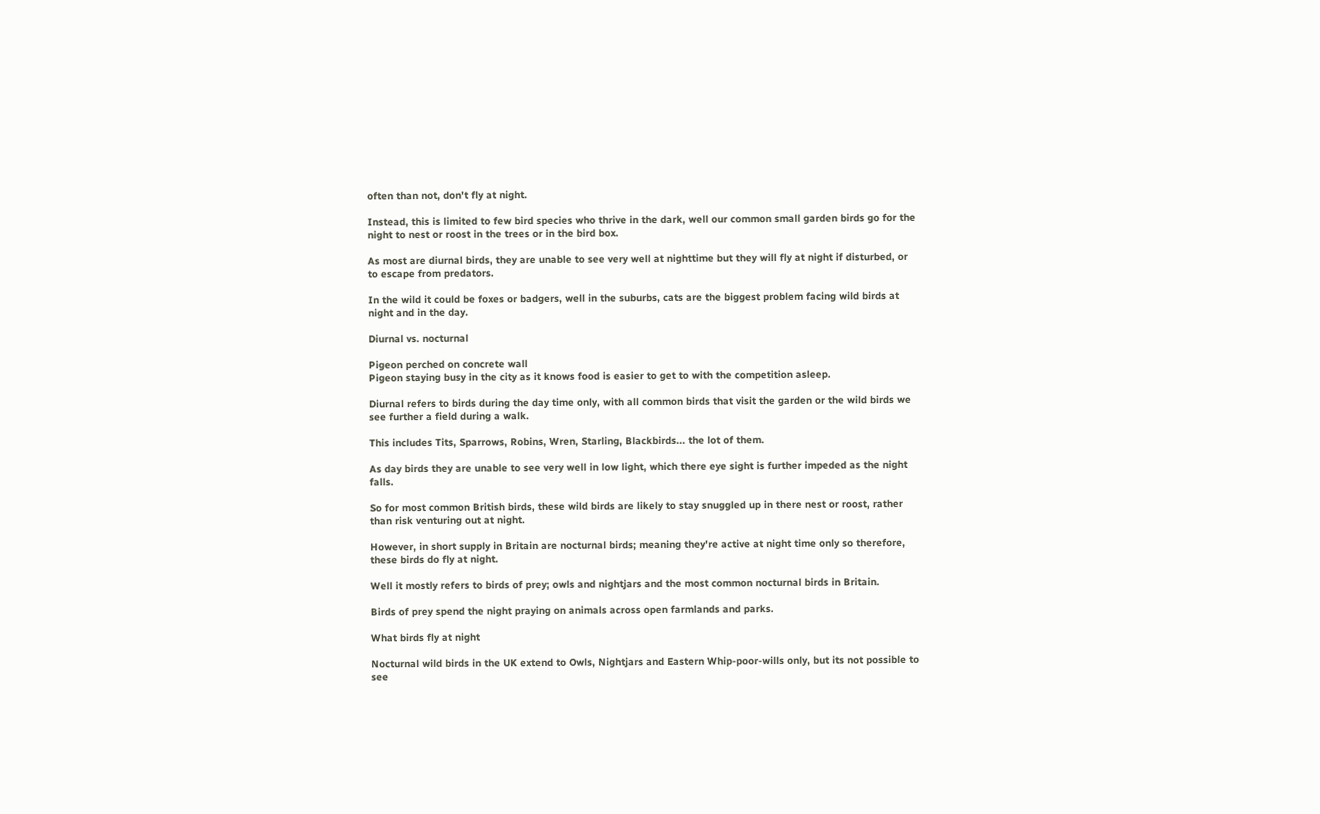often than not, don't fly at night.

Instead, this is limited to few bird species who thrive in the dark, well our common small garden birds go for the night to nest or roost in the trees or in the bird box.

As most are diurnal birds, they are unable to see very well at nighttime but they will fly at night if disturbed, or to escape from predators.

In the wild it could be foxes or badgers, well in the suburbs, cats are the biggest problem facing wild birds at night and in the day.

Diurnal vs. nocturnal

Pigeon perched on concrete wall
Pigeon staying busy in the city as it knows food is easier to get to with the competition asleep.

Diurnal refers to birds during the day time only, with all common birds that visit the garden or the wild birds we see further a field during a walk.

This includes Tits, Sparrows, Robins, Wren, Starling, Blackbirds... the lot of them.

As day birds they are unable to see very well in low light, which there eye sight is further impeded as the night falls.

So for most common British birds, these wild birds are likely to stay snuggled up in there nest or roost, rather than risk venturing out at night.

However, in short supply in Britain are nocturnal birds; meaning they're active at night time only so therefore, these birds do fly at night.

Well it mostly refers to birds of prey; owls and nightjars and the most common nocturnal birds in Britain.

Birds of prey spend the night praying on animals across open farmlands and parks.

What birds fly at night

Nocturnal wild birds in the UK extend to Owls, Nightjars and Eastern Whip-poor-wills only, but its not possible to see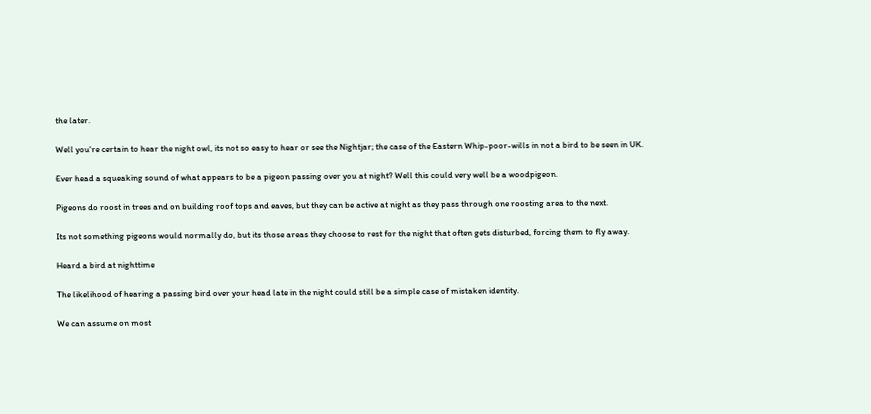the later.

Well you're certain to hear the night owl, its not so easy to hear or see the Nightjar; the case of the Eastern Whip-poor-wills in not a bird to be seen in UK.

Ever head a squeaking sound of what appears to be a pigeon passing over you at night? Well this could very well be a woodpigeon.

Pigeons do roost in trees and on building roof tops and eaves, but they can be active at night as they pass through one roosting area to the next.

Its not something pigeons would normally do, but its those areas they choose to rest for the night that often gets disturbed, forcing them to fly away.

Heard a bird at nighttime

The likelihood of hearing a passing bird over your head late in the night could still be a simple case of mistaken identity.

We can assume on most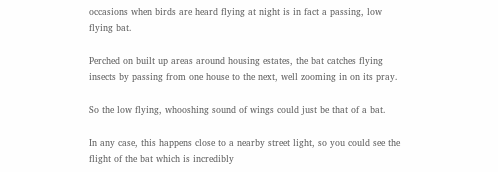occasions when birds are heard flying at night is in fact a passing, low flying bat.

Perched on built up areas around housing estates, the bat catches flying insects by passing from one house to the next, well zooming in on its pray.

So the low flying, whooshing sound of wings could just be that of a bat.

In any case, this happens close to a nearby street light, so you could see the flight of the bat which is incredibly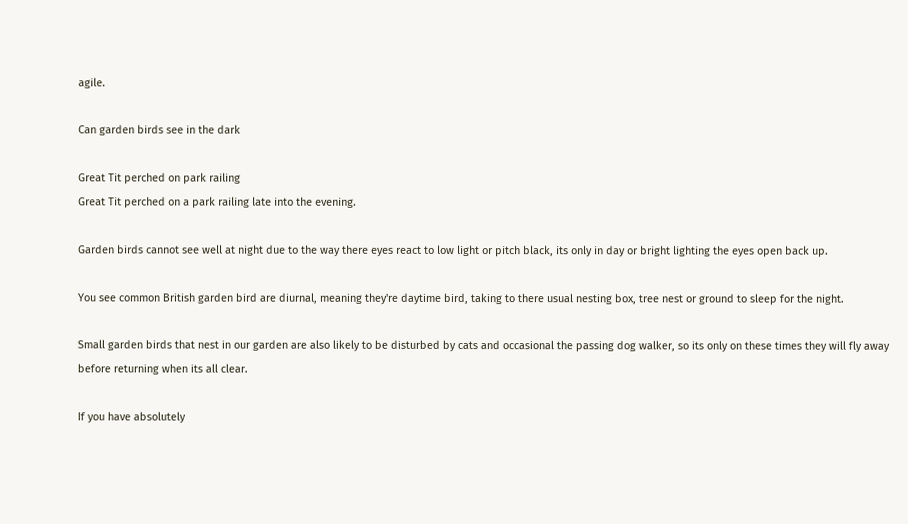agile.

Can garden birds see in the dark

Great Tit perched on park railing
Great Tit perched on a park railing late into the evening.

Garden birds cannot see well at night due to the way there eyes react to low light or pitch black, its only in day or bright lighting the eyes open back up.

You see common British garden bird are diurnal, meaning they're daytime bird, taking to there usual nesting box, tree nest or ground to sleep for the night.

Small garden birds that nest in our garden are also likely to be disturbed by cats and occasional the passing dog walker, so its only on these times they will fly away before returning when its all clear.

If you have absolutely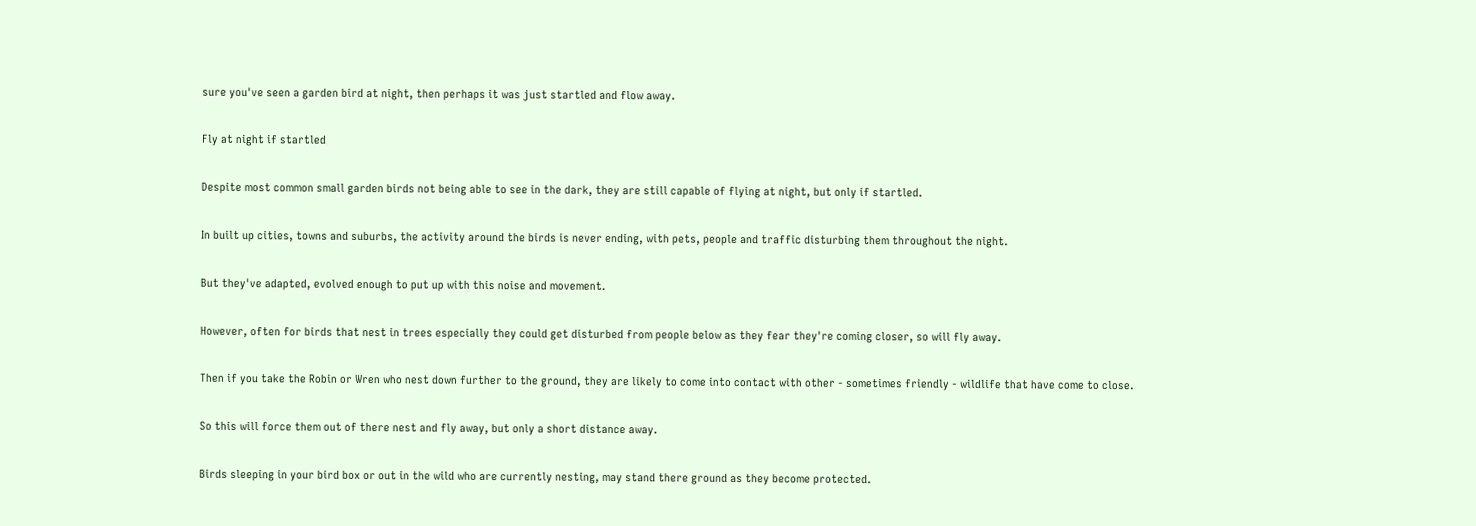sure you've seen a garden bird at night, then perhaps it was just startled and flow away.

Fly at night if startled

Despite most common small garden birds not being able to see in the dark, they are still capable of flying at night, but only if startled.

In built up cities, towns and suburbs, the activity around the birds is never ending, with pets, people and traffic disturbing them throughout the night.

But they've adapted, evolved enough to put up with this noise and movement.

However, often for birds that nest in trees especially they could get disturbed from people below as they fear they're coming closer, so will fly away.

Then if you take the Robin or Wren who nest down further to the ground, they are likely to come into contact with other - sometimes friendly - wildlife that have come to close.

So this will force them out of there nest and fly away, but only a short distance away.

Birds sleeping in your bird box or out in the wild who are currently nesting, may stand there ground as they become protected.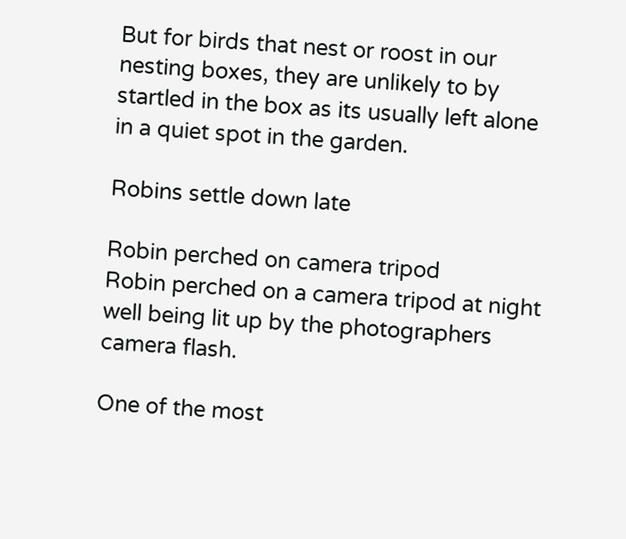But for birds that nest or roost in our nesting boxes, they are unlikely to by startled in the box as its usually left alone in a quiet spot in the garden.

Robins settle down late

Robin perched on camera tripod
Robin perched on a camera tripod at night well being lit up by the photographers camera flash.

One of the most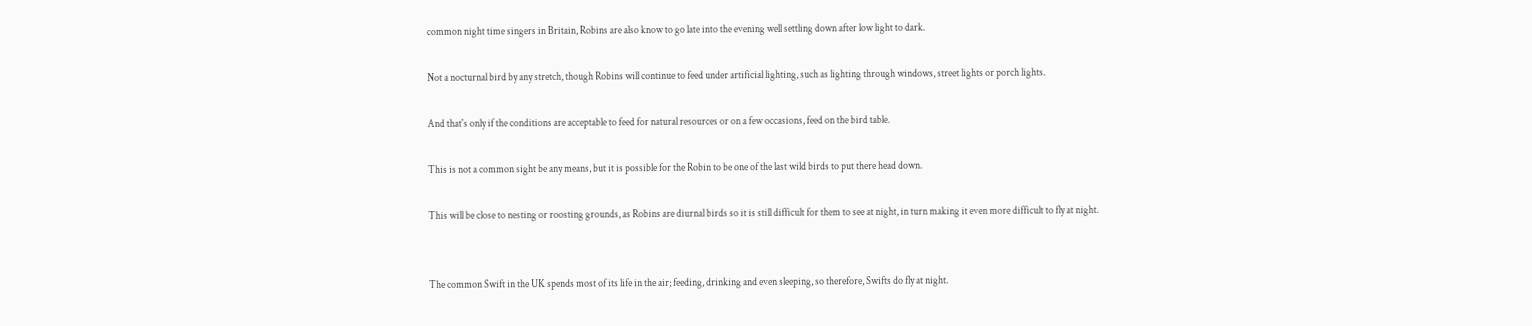common night time singers in Britain, Robins are also know to go late into the evening well settling down after low light to dark.

Not a nocturnal bird by any stretch, though Robins will continue to feed under artificial lighting, such as lighting through windows, street lights or porch lights.

And that's only if the conditions are acceptable to feed for natural resources or on a few occasions, feed on the bird table.

This is not a common sight be any means, but it is possible for the Robin to be one of the last wild birds to put there head down.

This will be close to nesting or roosting grounds, as Robins are diurnal birds so it is still difficult for them to see at night, in turn making it even more difficult to fly at night.


The common Swift in the UK spends most of its life in the air; feeding, drinking and even sleeping, so therefore, Swifts do fly at night.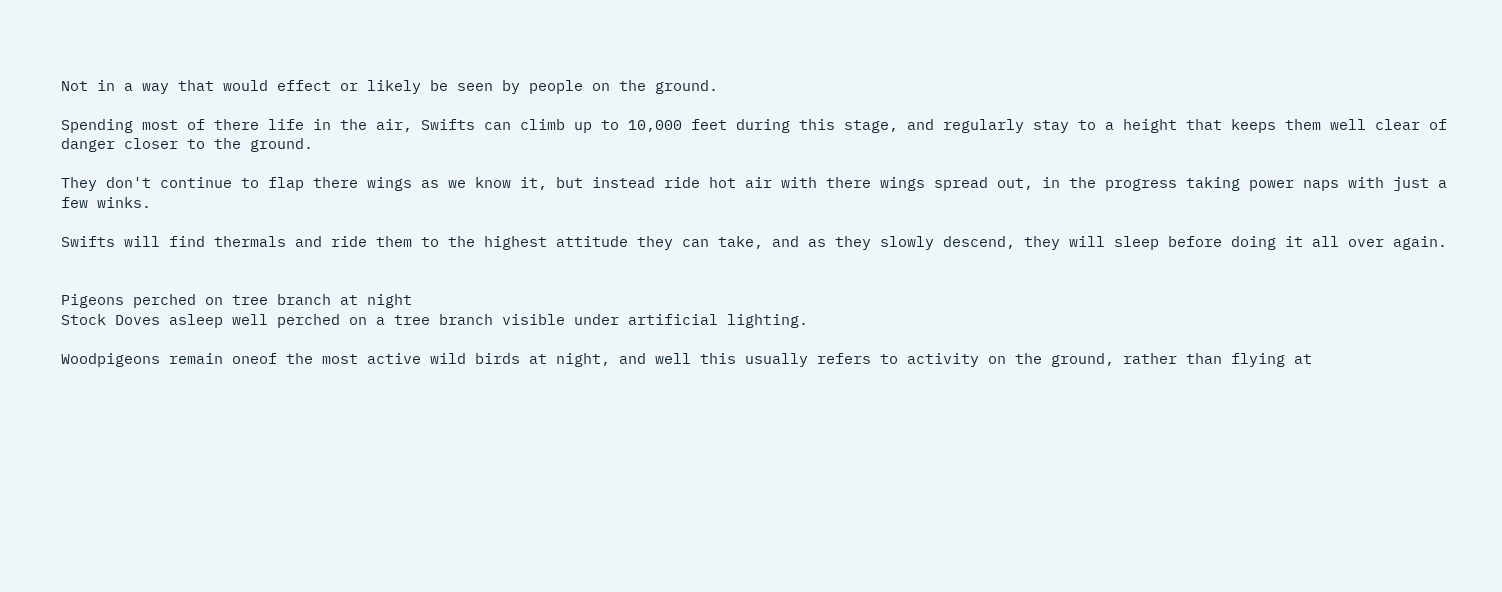Not in a way that would effect or likely be seen by people on the ground.

Spending most of there life in the air, Swifts can climb up to 10,000 feet during this stage, and regularly stay to a height that keeps them well clear of danger closer to the ground.

They don't continue to flap there wings as we know it, but instead ride hot air with there wings spread out, in the progress taking power naps with just a few winks.

Swifts will find thermals and ride them to the highest attitude they can take, and as they slowly descend, they will sleep before doing it all over again.


Pigeons perched on tree branch at night
Stock Doves asleep well perched on a tree branch visible under artificial lighting.

Woodpigeons remain oneof the most active wild birds at night, and well this usually refers to activity on the ground, rather than flying at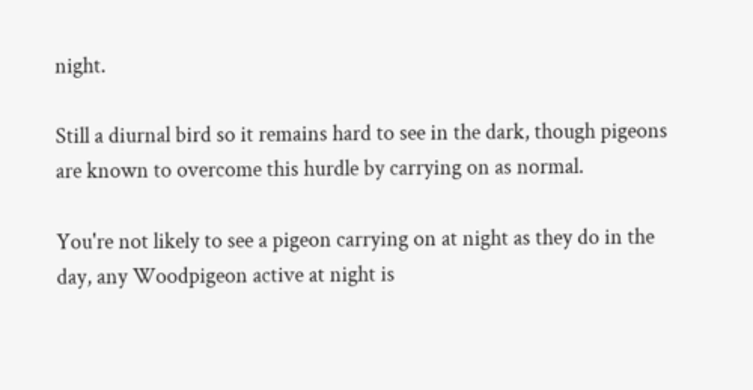night.

Still a diurnal bird so it remains hard to see in the dark, though pigeons are known to overcome this hurdle by carrying on as normal.

You're not likely to see a pigeon carrying on at night as they do in the day, any Woodpigeon active at night is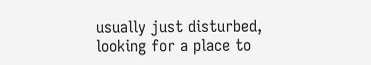usually just disturbed, looking for a place to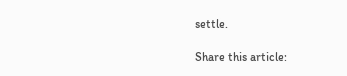settle.

Share this article: